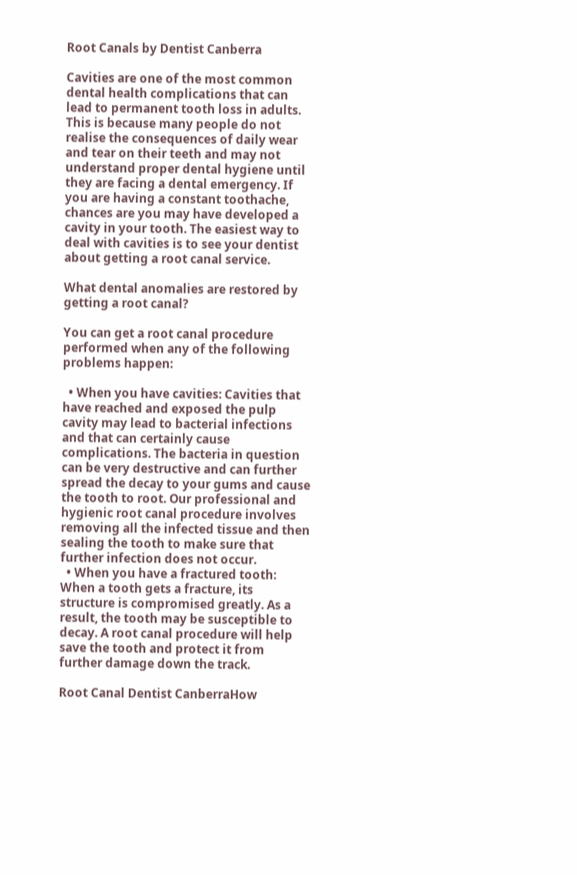Root Canals by Dentist Canberra

Cavities are one of the most common dental health complications that can lead to permanent tooth loss in adults. This is because many people do not realise the consequences of daily wear and tear on their teeth and may not understand proper dental hygiene until they are facing a dental emergency. If you are having a constant toothache, chances are you may have developed a cavity in your tooth. The easiest way to deal with cavities is to see your dentist about getting a root canal service.

What dental anomalies are restored by getting a root canal?

You can get a root canal procedure performed when any of the following problems happen:

  • When you have cavities: Cavities that have reached and exposed the pulp cavity may lead to bacterial infections and that can certainly cause complications. The bacteria in question can be very destructive and can further spread the decay to your gums and cause the tooth to root. Our professional and hygienic root canal procedure involves removing all the infected tissue and then sealing the tooth to make sure that further infection does not occur.
  • When you have a fractured tooth: When a tooth gets a fracture, its structure is compromised greatly. As a result, the tooth may be susceptible to decay. A root canal procedure will help save the tooth and protect it from further damage down the track.

Root Canal Dentist CanberraHow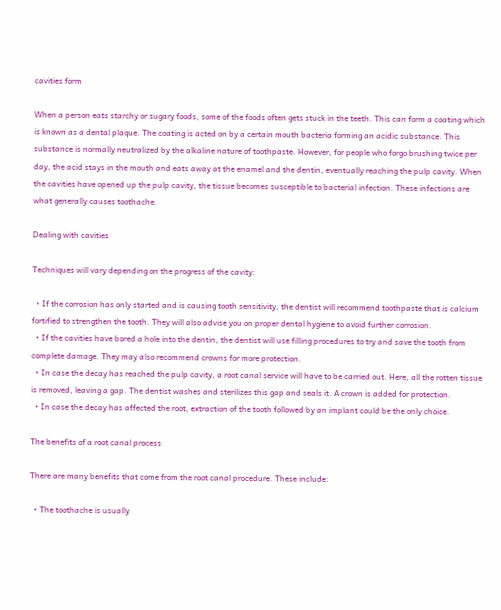cavities form

When a person eats starchy or sugary foods, some of the foods often gets stuck in the teeth. This can form a coating which is known as a dental plaque. The coating is acted on by a certain mouth bacteria forming an acidic substance. This substance is normally neutralized by the alkaline nature of toothpaste. However, for people who forgo brushing twice per day, the acid stays in the mouth and eats away at the enamel and the dentin, eventually reaching the pulp cavity. When the cavities have opened up the pulp cavity, the tissue becomes susceptible to bacterial infection. These infections are what generally causes toothache.

Dealing with cavities

Techniques will vary depending on the progress of the cavity:

  • If the corrosion has only started and is causing tooth sensitivity, the dentist will recommend toothpaste that is calcium fortified to strengthen the tooth. They will also advise you on proper dental hygiene to avoid further corrosion.
  • If the cavities have bored a hole into the dentin, the dentist will use filling procedures to try and save the tooth from complete damage. They may also recommend crowns for more protection.
  • In case the decay has reached the pulp cavity, a root canal service will have to be carried out. Here, all the rotten tissue is removed, leaving a gap. The dentist washes and sterilizes this gap and seals it. A crown is added for protection.
  • In case the decay has affected the root, extraction of the tooth followed by an implant could be the only choice.

The benefits of a root canal process

There are many benefits that come from the root canal procedure. These include:

  • The toothache is usually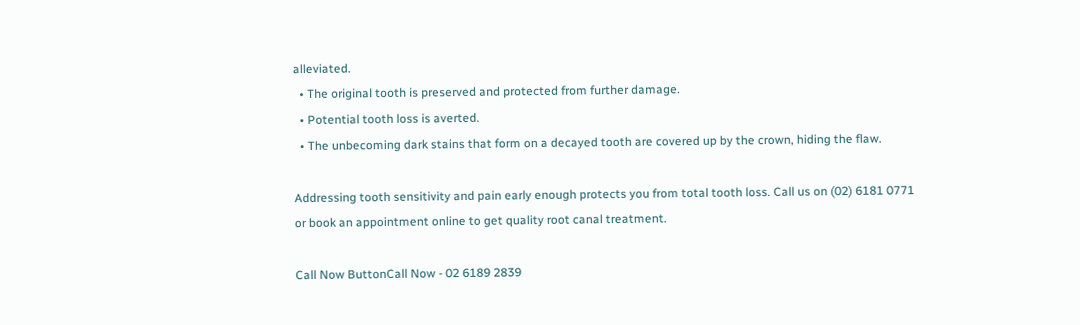alleviated.
  • The original tooth is preserved and protected from further damage.
  • Potential tooth loss is averted.
  • The unbecoming dark stains that form on a decayed tooth are covered up by the crown, hiding the flaw.

Addressing tooth sensitivity and pain early enough protects you from total tooth loss. Call us on (02) 6181 0771 or book an appointment online to get quality root canal treatment.

Call Now ButtonCall Now - 02 6189 2839